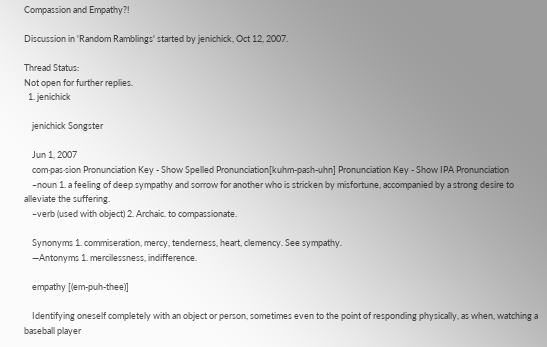Compassion and Empathy?!

Discussion in 'Random Ramblings' started by jenichick, Oct 12, 2007.

Thread Status:
Not open for further replies.
  1. jenichick

    jenichick Songster

    Jun 1, 2007
    com·pas·sion Pronunciation Key - Show Spelled Pronunciation[kuhm-pash-uhn] Pronunciation Key - Show IPA Pronunciation
    –noun 1. a feeling of deep sympathy and sorrow for another who is stricken by misfortune, accompanied by a strong desire to alleviate the suffering.
    –verb (used with object) 2. Archaic. to compassionate.

    Synonyms 1. commiseration, mercy, tenderness, heart, clemency. See sympathy.
    —Antonyms 1. mercilessness, indifference.

    empathy [(em-puh-thee)]

    Identifying oneself completely with an object or person, sometimes even to the point of responding physically, as when, watching a baseball player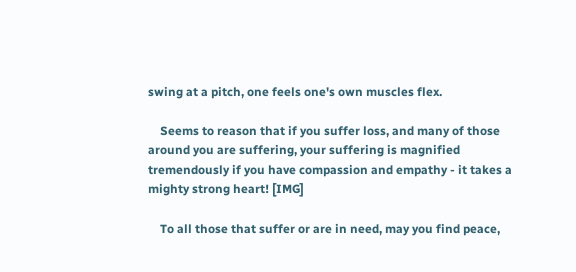swing at a pitch, one feels one's own muscles flex.

    Seems to reason that if you suffer loss, and many of those around you are suffering, your suffering is magnified tremendously if you have compassion and empathy - it takes a mighty strong heart! [IMG]

    To all those that suffer or are in need, may you find peace,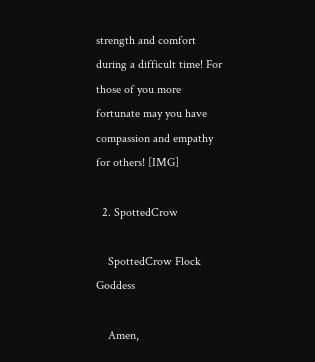strength and comfort during a difficult time! For those of you more fortunate may you have compassion and empathy for others! [IMG]

  2. SpottedCrow

    SpottedCrow Flock Goddess

    Amen,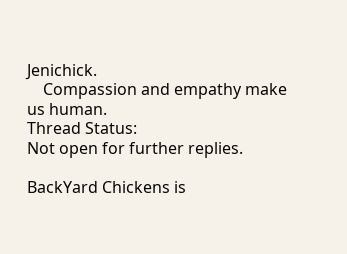Jenichick.
    Compassion and empathy make us human.
Thread Status:
Not open for further replies.

BackYard Chickens is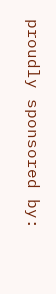proudly sponsored by: